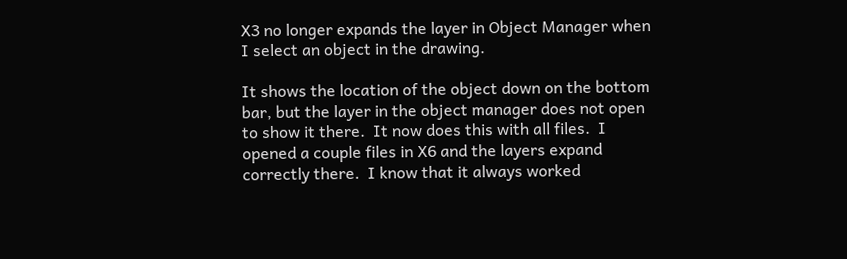X3 no longer expands the layer in Object Manager when I select an object in the drawing.

It shows the location of the object down on the bottom bar, but the layer in the object manager does not open to show it there.  It now does this with all files.  I opened a couple files in X6 and the layers expand correctly there.  I know that it always worked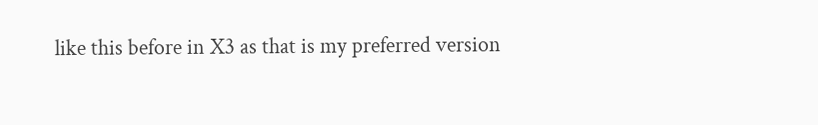like this before in X3 as that is my preferred version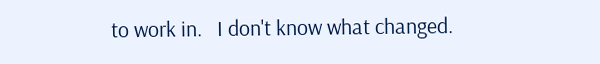to work in.   I don't know what changed.